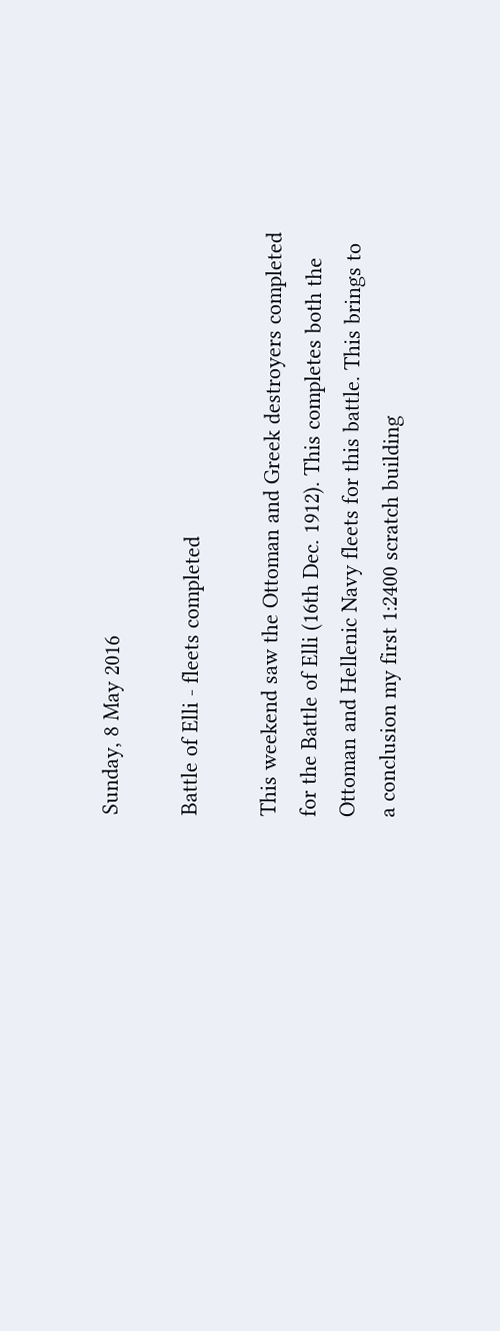Sunday, 8 May 2016

Battle of Elli - fleets completed

This weekend saw the Ottoman and Greek destroyers completed for the Battle of Elli (16th Dec. 1912). This completes both the Ottoman and Hellenic Navy fleets for this battle. This brings to a conclusion my first 1:2400 scratch building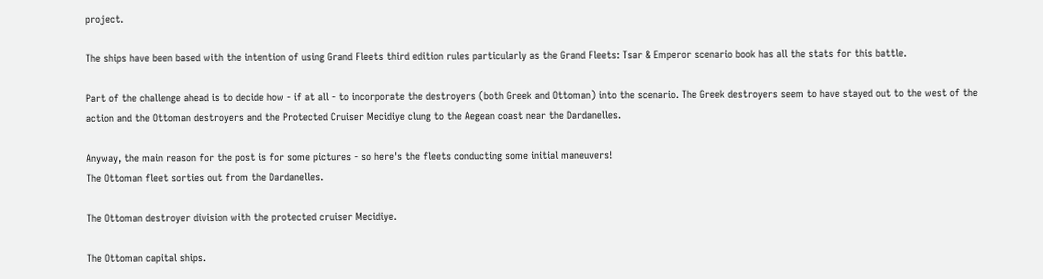project.

The ships have been based with the intention of using Grand Fleets third edition rules particularly as the Grand Fleets: Tsar & Emperor scenario book has all the stats for this battle.

Part of the challenge ahead is to decide how - if at all - to incorporate the destroyers (both Greek and Ottoman) into the scenario. The Greek destroyers seem to have stayed out to the west of the action and the Ottoman destroyers and the Protected Cruiser Mecidiye clung to the Aegean coast near the Dardanelles.

Anyway, the main reason for the post is for some pictures - so here's the fleets conducting some initial maneuvers!
The Ottoman fleet sorties out from the Dardanelles.

The Ottoman destroyer division with the protected cruiser Mecidiye.

The Ottoman capital ships.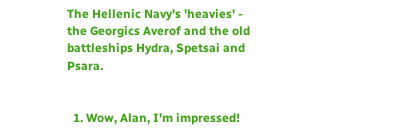The Hellenic Navy's 'heavies' - the Georgics Averof and the old battleships Hydra, Spetsai and Psara.


  1. Wow, Alan, I'm impressed!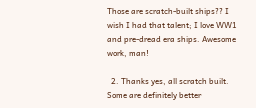Those are scratch-built ships?? I wish I had that talent; I love WW1 and pre-dread era ships. Awesome work, man!

  2. Thanks yes, all scratch built. Some are definitely better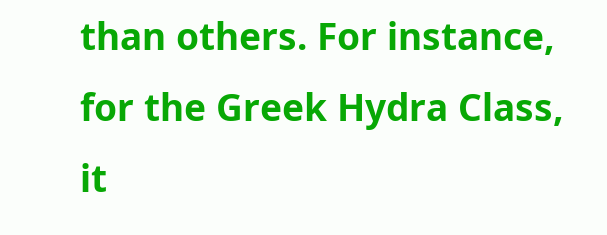than others. For instance, for the Greek Hydra Class, it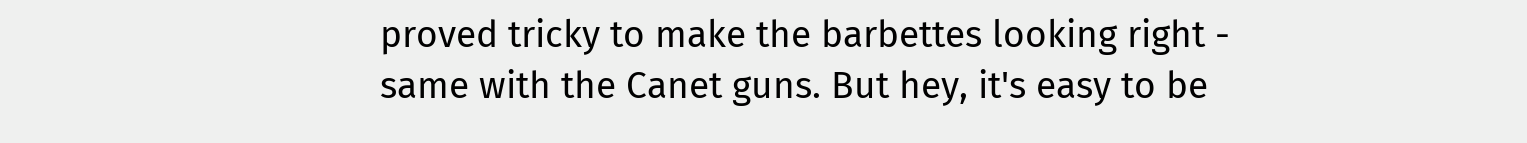proved tricky to make the barbettes looking right - same with the Canet guns. But hey, it's easy to be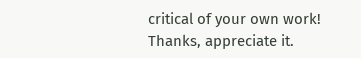critical of your own work! Thanks, appreciate it.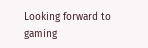Looking forward to gaming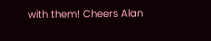with them! Cheers Alan